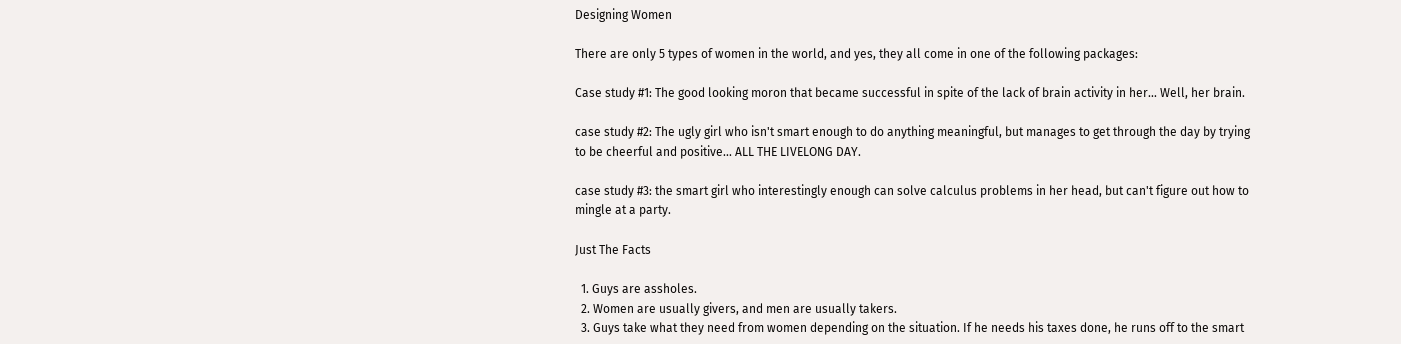Designing Women

There are only 5 types of women in the world, and yes, they all come in one of the following packages:

Case study #1: The good looking moron that became successful in spite of the lack of brain activity in her... Well, her brain.

case study #2: The ugly girl who isn't smart enough to do anything meaningful, but manages to get through the day by trying to be cheerful and positive... ALL THE LIVELONG DAY.

case study #3: the smart girl who interestingly enough can solve calculus problems in her head, but can't figure out how to mingle at a party.

Just The Facts

  1. Guys are assholes.
  2. Women are usually givers, and men are usually takers.
  3. Guys take what they need from women depending on the situation. If he needs his taxes done, he runs off to the smart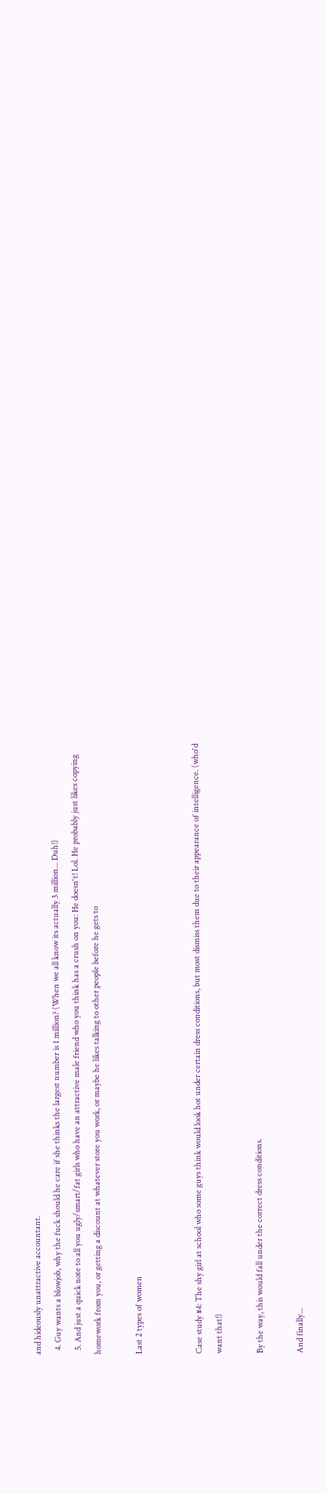and hideously unattractive accountant.
  4. Guy wants a blowjob, why the fuck should he care if she thinks the largest number is 1 million? (When we all know its actually 3 million... Duh!)
  5. And just a quick note to all you ugly/smart/fat girls who have an attractive male friend who you think has a crush on you: He doesn't! Lol. He probably just likes copying homework from you, or getting a discount at whatever store you work, or maybe he likes talking to other people before he gets to

Last 2 types of women


Case study #4: The shy girl at school who some guys think would look hot under certain dress conditions, but most dismiss them due to their appearance of intelligence. (who'd want that!)

By the way, this would fall under the correct dress conditions.

And finally...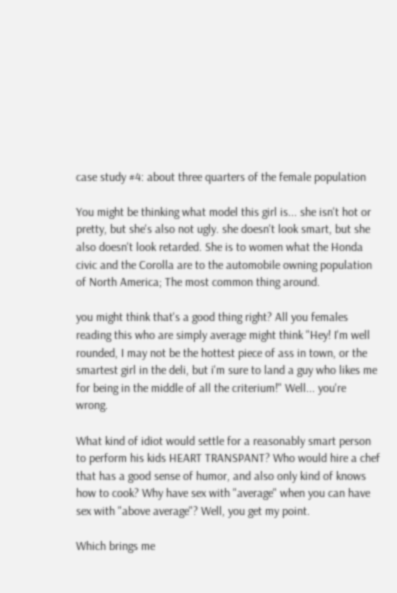case study #4: about three quarters of the female population

You might be thinking what model this girl is... she isn't hot or pretty, but she's also not ugly. she doesn't look smart, but she also doesn't look retarded. She is to women what the Honda civic and the Corolla are to the automobile owning population of North America; The most common thing around.

you might think that's a good thing right? All you females reading this who are simply average might think "Hey! I'm well rounded, I may not be the hottest piece of ass in town, or the smartest girl in the deli, but i'm sure to land a guy who likes me for being in the middle of all the criterium!" Well... you're wrong.

What kind of idiot would settle for a reasonably smart person to perform his kids HEART TRANSPANT? Who would hire a chef that has a good sense of humor, and also only kind of knows how to cook? Why have sex with "average" when you can have sex with "above average"? Well, you get my point.

Which brings me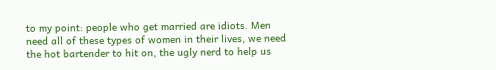to my point: people who get married are idiots. Men need all of these types of women in their lives, we need the hot bartender to hit on, the ugly nerd to help us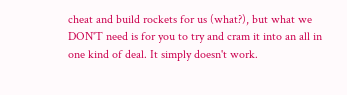cheat and build rockets for us (what?), but what we DON'T need is for you to try and cram it into an all in one kind of deal. It simply doesn't work.